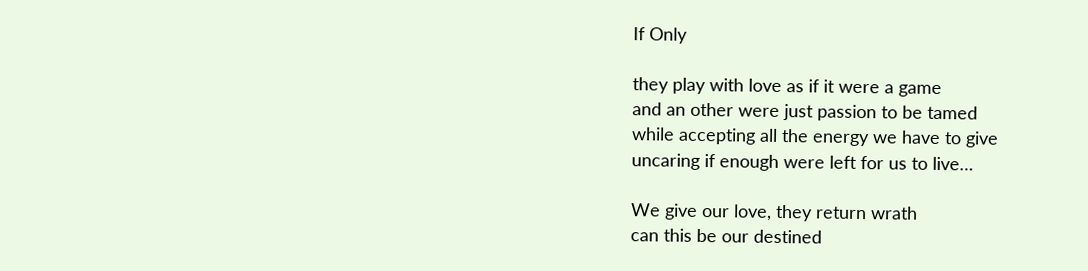If Only

they play with love as if it were a game
and an other were just passion to be tamed
while accepting all the energy we have to give
uncaring if enough were left for us to live…

We give our love, they return wrath
can this be our destined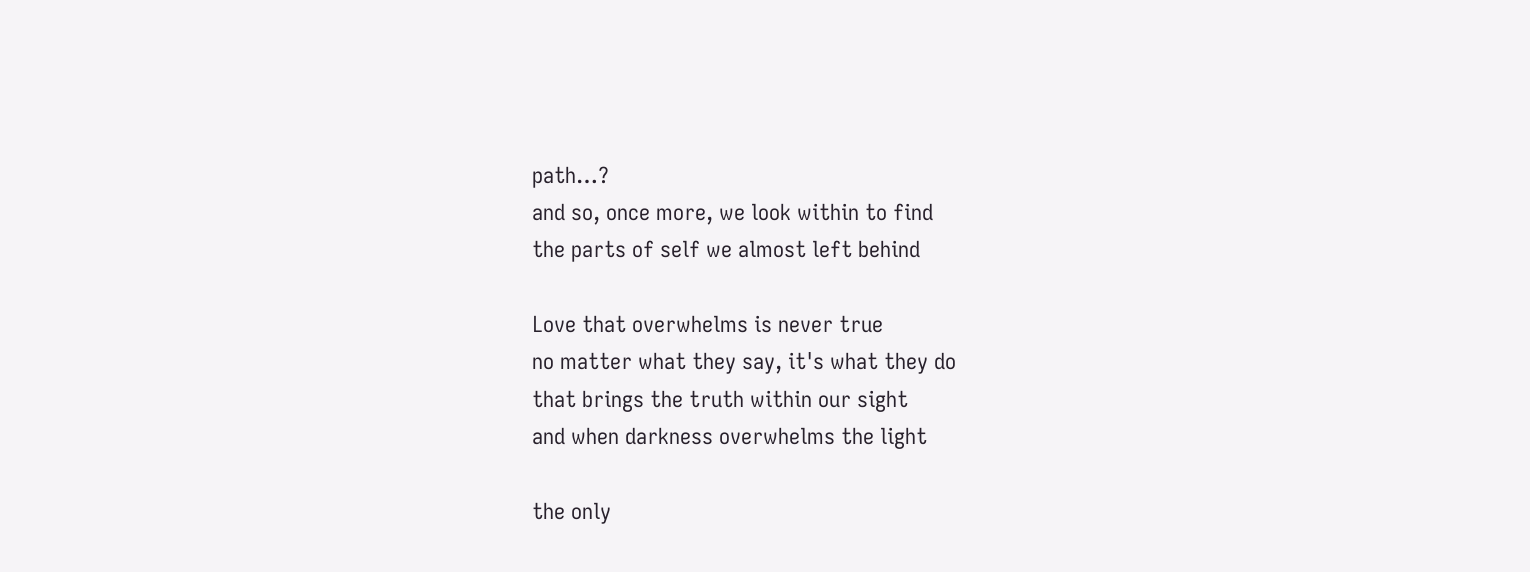path…?
and so, once more, we look within to find
the parts of self we almost left behind

Love that overwhelms is never true
no matter what they say, it's what they do
that brings the truth within our sight
and when darkness overwhelms the light

the only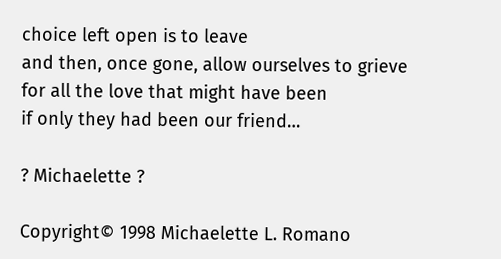choice left open is to leave
and then, once gone, allow ourselves to grieve
for all the love that might have been
if only they had been our friend…

? Michaelette ?

Copyright© 1998 Michaelette L. Romano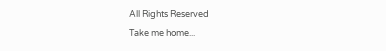All Rights Reserved
Take me home...